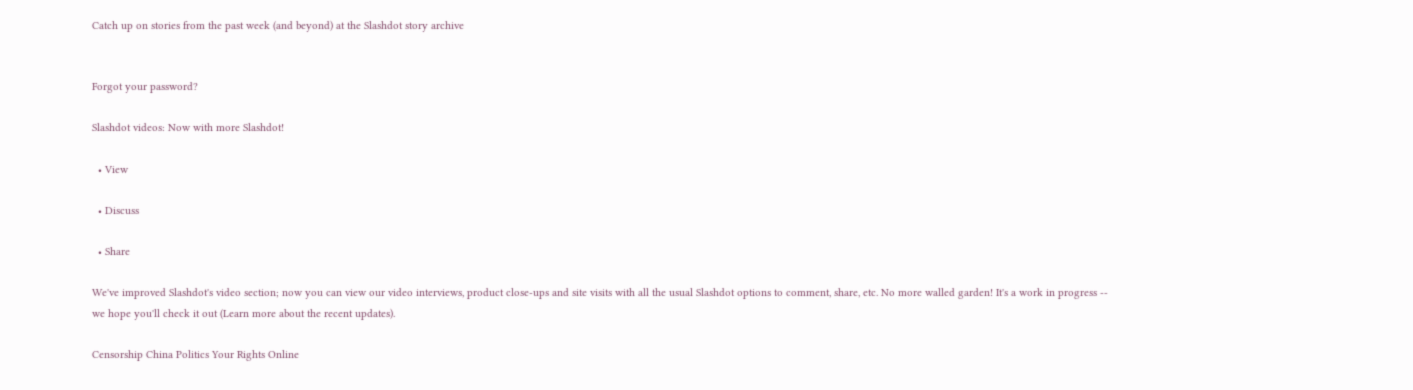Catch up on stories from the past week (and beyond) at the Slashdot story archive


Forgot your password?

Slashdot videos: Now with more Slashdot!

  • View

  • Discuss

  • Share

We've improved Slashdot's video section; now you can view our video interviews, product close-ups and site visits with all the usual Slashdot options to comment, share, etc. No more walled garden! It's a work in progress -- we hope you'll check it out (Learn more about the recent updates).

Censorship China Politics Your Rights Online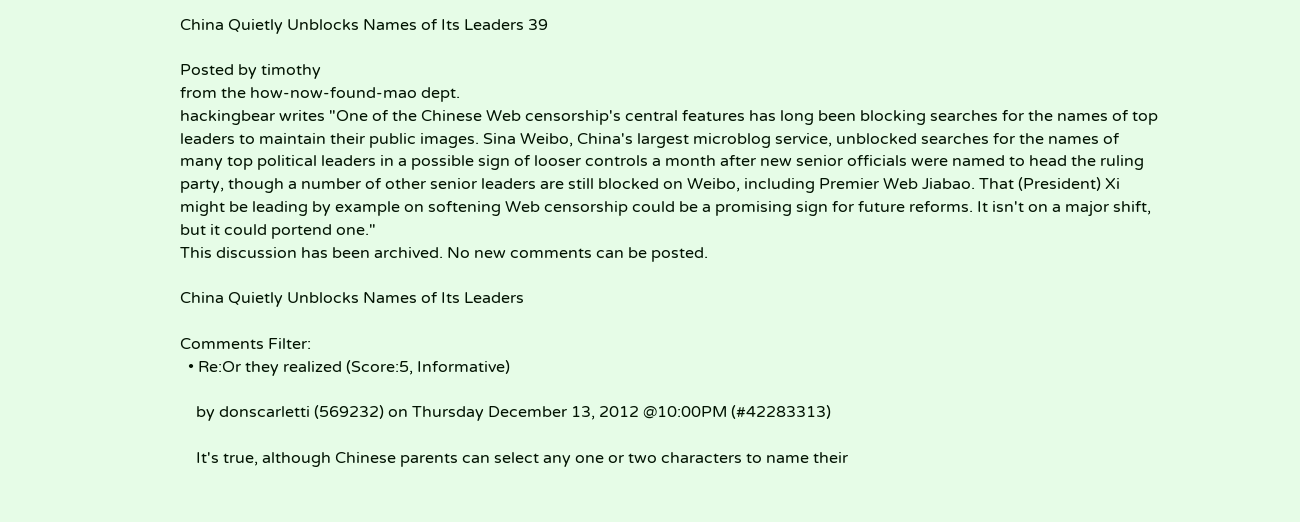China Quietly Unblocks Names of Its Leaders 39

Posted by timothy
from the how-now-found-mao dept.
hackingbear writes "One of the Chinese Web censorship's central features has long been blocking searches for the names of top leaders to maintain their public images. Sina Weibo, China's largest microblog service, unblocked searches for the names of many top political leaders in a possible sign of looser controls a month after new senior officials were named to head the ruling party, though a number of other senior leaders are still blocked on Weibo, including Premier Web Jiabao. That (President) Xi might be leading by example on softening Web censorship could be a promising sign for future reforms. It isn't on a major shift, but it could portend one."
This discussion has been archived. No new comments can be posted.

China Quietly Unblocks Names of Its Leaders

Comments Filter:
  • Re:Or they realized (Score:5, Informative)

    by donscarletti (569232) on Thursday December 13, 2012 @10:00PM (#42283313)

    It's true, although Chinese parents can select any one or two characters to name their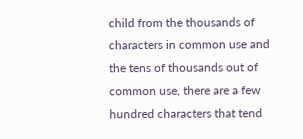child from the thousands of characters in common use and the tens of thousands out of common use, there are a few hundred characters that tend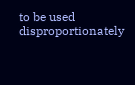to be used disproportionately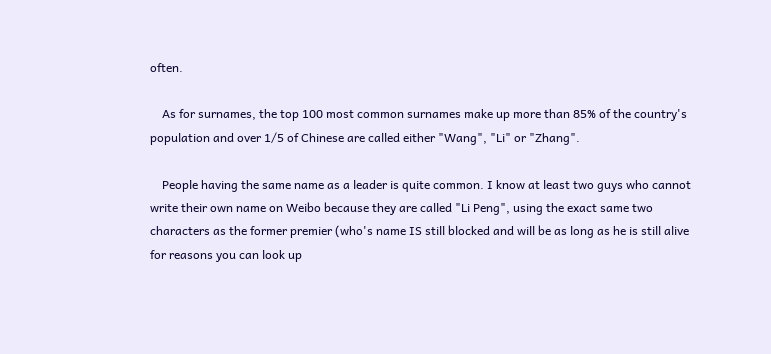often.

    As for surnames, the top 100 most common surnames make up more than 85% of the country's population and over 1/5 of Chinese are called either "Wang", "Li" or "Zhang".

    People having the same name as a leader is quite common. I know at least two guys who cannot write their own name on Weibo because they are called "Li Peng", using the exact same two characters as the former premier (who's name IS still blocked and will be as long as he is still alive for reasons you can look up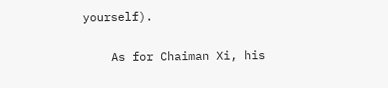yourself).

    As for Chaiman Xi, his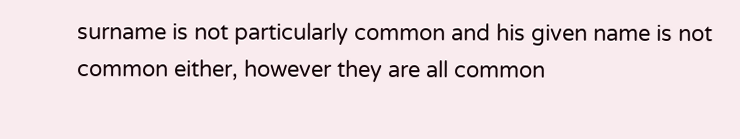surname is not particularly common and his given name is not common either, however they are all common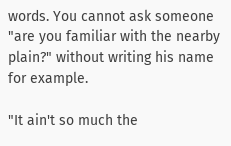words. You cannot ask someone "are you familiar with the nearby plain?" without writing his name for example.

"It ain't so much the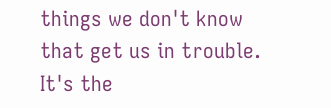things we don't know that get us in trouble. It's the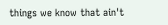things we know that ain't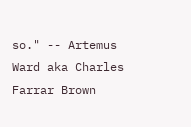so." -- Artemus Ward aka Charles Farrar Brown